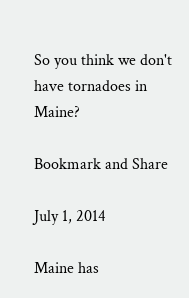So you think we don't have tornadoes in Maine?

Bookmark and Share

July 1, 2014

Maine has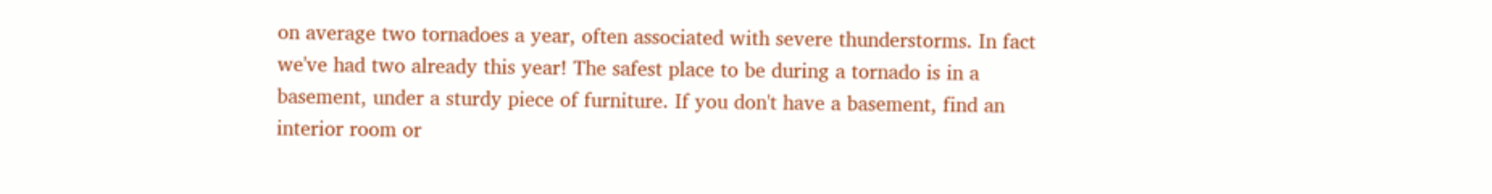on average two tornadoes a year, often associated with severe thunderstorms. In fact we've had two already this year! The safest place to be during a tornado is in a basement, under a sturdy piece of furniture. If you don't have a basement, find an interior room or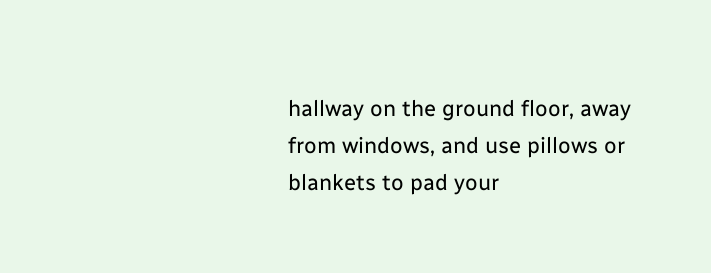hallway on the ground floor, away from windows, and use pillows or blankets to pad your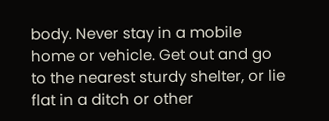body. Never stay in a mobile home or vehicle. Get out and go to the nearest sturdy shelter, or lie flat in a ditch or other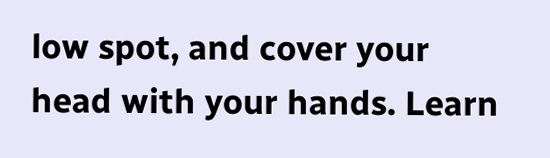low spot, and cover your head with your hands. Learn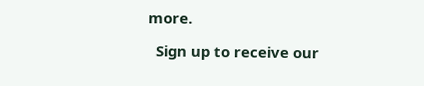more.

  Sign up to receive our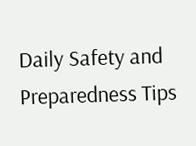Daily Safety and Preparedness Tips